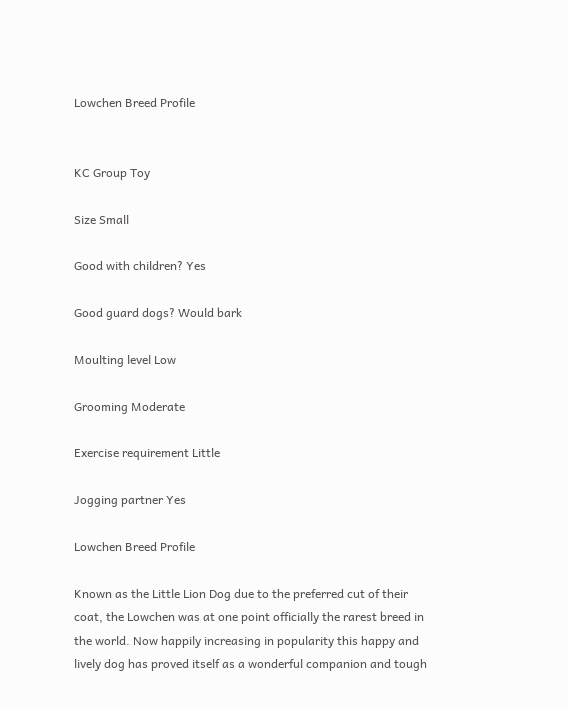Lowchen Breed Profile


KC Group Toy

Size Small

Good with children? Yes

Good guard dogs? Would bark

Moulting level Low

Grooming Moderate

Exercise requirement Little

Jogging partner Yes

Lowchen Breed Profile

Known as the Little Lion Dog due to the preferred cut of their coat, the Lowchen was at one point officially the rarest breed in the world. Now happily increasing in popularity this happy and lively dog has proved itself as a wonderful companion and tough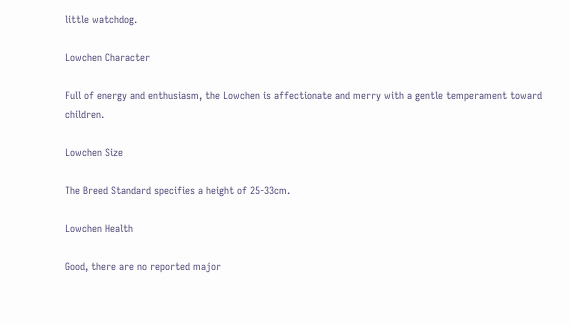little watchdog.

Lowchen Character

Full of energy and enthusiasm, the Lowchen is affectionate and merry with a gentle temperament toward children.

Lowchen Size

The Breed Standard specifies a height of 25-33cm.

Lowchen Health

Good, there are no reported major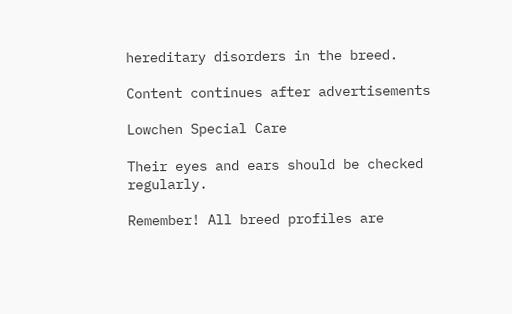hereditary disorders in the breed.

Content continues after advertisements

Lowchen Special Care

Their eyes and ears should be checked regularly.

Remember! All breed profiles are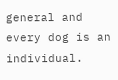general and every dog is an individual.